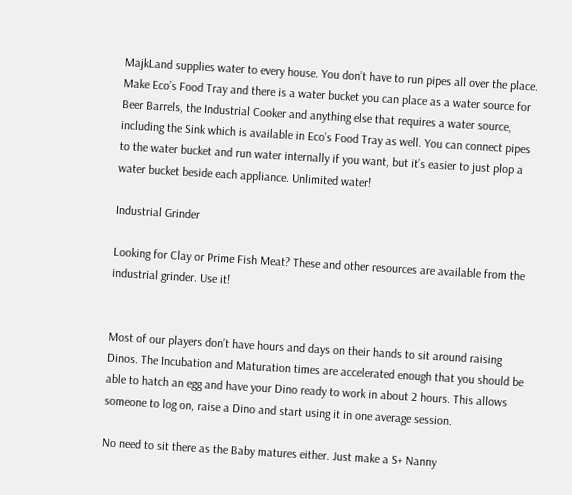MajkLand supplies water to every house. You don’t have to run pipes all over the place. Make Eco’s Food Tray and there is a water bucket you can place as a water source for Beer Barrels, the Industrial Cooker and anything else that requires a water source, including the Sink which is available in Eco’s Food Tray as well. You can connect pipes to the water bucket and run water internally if you want, but it’s easier to just plop a water bucket beside each appliance. Unlimited water!

Industrial Grinder

Looking for Clay or Prime Fish Meat? These and other resources are available from the industrial grinder. Use it!


Most of our players don’t have hours and days on their hands to sit around raising Dinos. The Incubation and Maturation times are accelerated enough that you should be able to hatch an egg and have your Dino ready to work in about 2 hours. This allows someone to log on, raise a Dino and start using it in one average session.

No need to sit there as the Baby matures either. Just make a S+ Nanny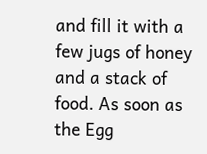and fill it with a few jugs of honey and a stack of food. As soon as the Egg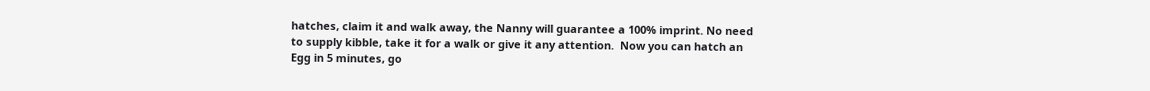hatches, claim it and walk away, the Nanny will guarantee a 100% imprint. No need to supply kibble, take it for a walk or give it any attention.  Now you can hatch an Egg in 5 minutes, go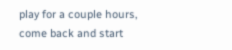play for a couple hours, come back and start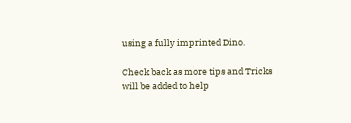using a fully imprinted Dino.

Check back as more tips and Tricks will be added to help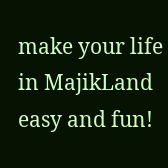make your life in MajikLand easy and fun!